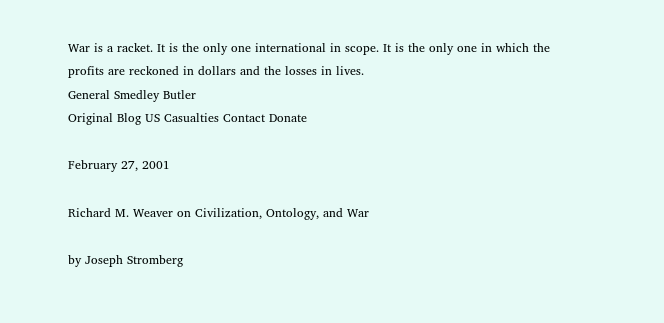War is a racket. It is the only one international in scope. It is the only one in which the profits are reckoned in dollars and the losses in lives.
General Smedley Butler
Original Blog US Casualties Contact Donate

February 27, 2001

Richard M. Weaver on Civilization, Ontology, and War

by Joseph Stromberg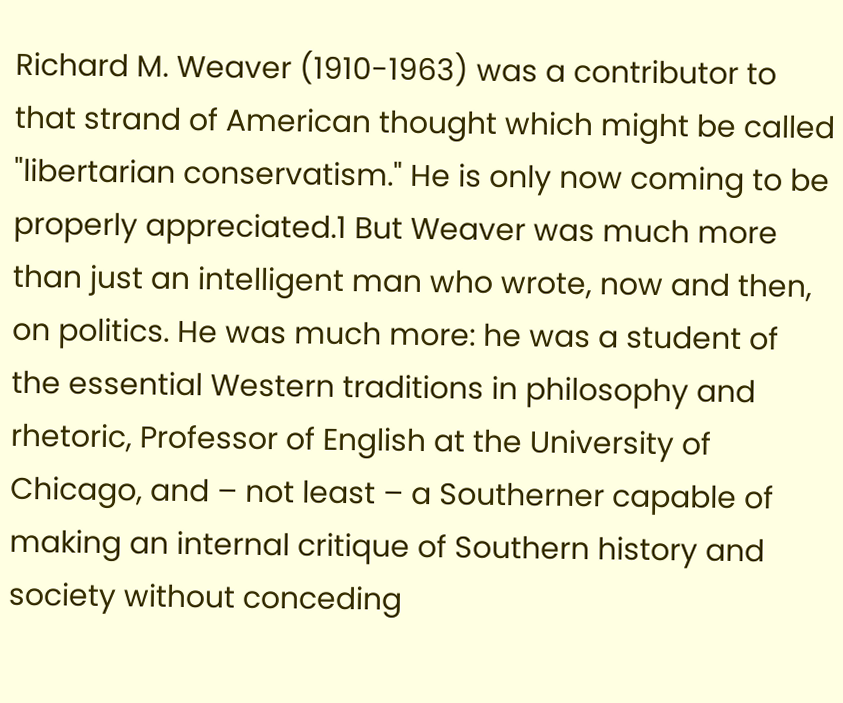Richard M. Weaver (1910-1963) was a contributor to that strand of American thought which might be called "libertarian conservatism." He is only now coming to be properly appreciated.1 But Weaver was much more than just an intelligent man who wrote, now and then, on politics. He was much more: he was a student of the essential Western traditions in philosophy and rhetoric, Professor of English at the University of Chicago, and – not least – a Southerner capable of making an internal critique of Southern history and society without conceding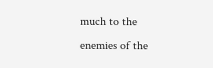much to the enemies of the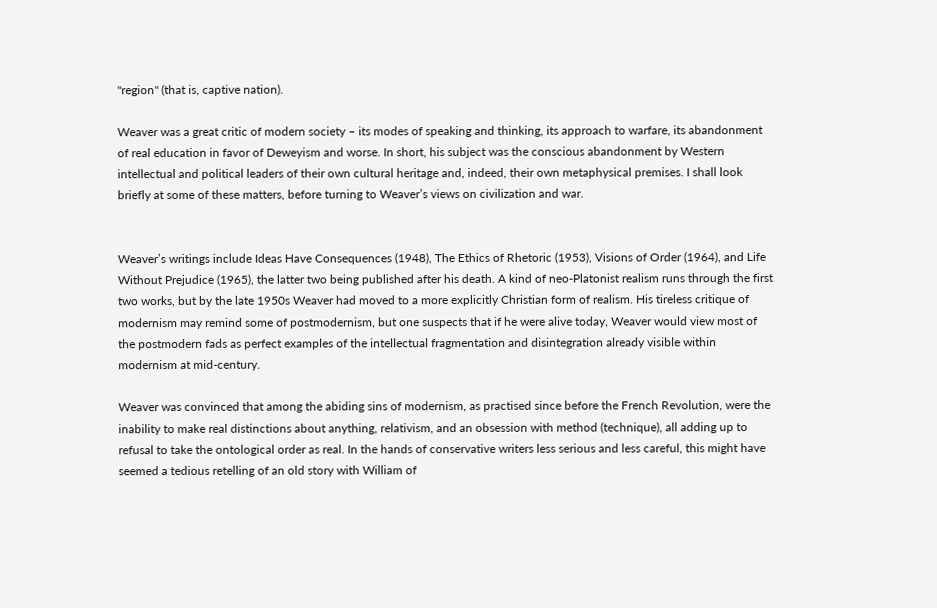"region" (that is, captive nation).

Weaver was a great critic of modern society – its modes of speaking and thinking, its approach to warfare, its abandonment of real education in favor of Deweyism and worse. In short, his subject was the conscious abandonment by Western intellectual and political leaders of their own cultural heritage and, indeed, their own metaphysical premises. I shall look briefly at some of these matters, before turning to Weaver’s views on civilization and war.


Weaver’s writings include Ideas Have Consequences (1948), The Ethics of Rhetoric (1953), Visions of Order (1964), and Life Without Prejudice (1965), the latter two being published after his death. A kind of neo-Platonist realism runs through the first two works, but by the late 1950s Weaver had moved to a more explicitly Christian form of realism. His tireless critique of modernism may remind some of postmodernism, but one suspects that if he were alive today, Weaver would view most of the postmodern fads as perfect examples of the intellectual fragmentation and disintegration already visible within modernism at mid-century.

Weaver was convinced that among the abiding sins of modernism, as practised since before the French Revolution, were the inability to make real distinctions about anything, relativism, and an obsession with method (technique), all adding up to refusal to take the ontological order as real. In the hands of conservative writers less serious and less careful, this might have seemed a tedious retelling of an old story with William of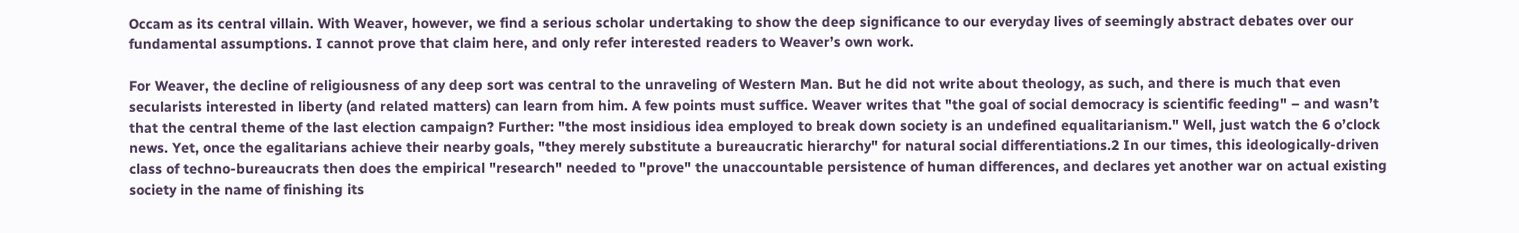Occam as its central villain. With Weaver, however, we find a serious scholar undertaking to show the deep significance to our everyday lives of seemingly abstract debates over our fundamental assumptions. I cannot prove that claim here, and only refer interested readers to Weaver’s own work.

For Weaver, the decline of religiousness of any deep sort was central to the unraveling of Western Man. But he did not write about theology, as such, and there is much that even secularists interested in liberty (and related matters) can learn from him. A few points must suffice. Weaver writes that "the goal of social democracy is scientific feeding" – and wasn’t that the central theme of the last election campaign? Further: "the most insidious idea employed to break down society is an undefined equalitarianism." Well, just watch the 6 o’clock news. Yet, once the egalitarians achieve their nearby goals, "they merely substitute a bureaucratic hierarchy" for natural social differentiations.2 In our times, this ideologically-driven class of techno-bureaucrats then does the empirical "research" needed to "prove" the unaccountable persistence of human differences, and declares yet another war on actual existing society in the name of finishing its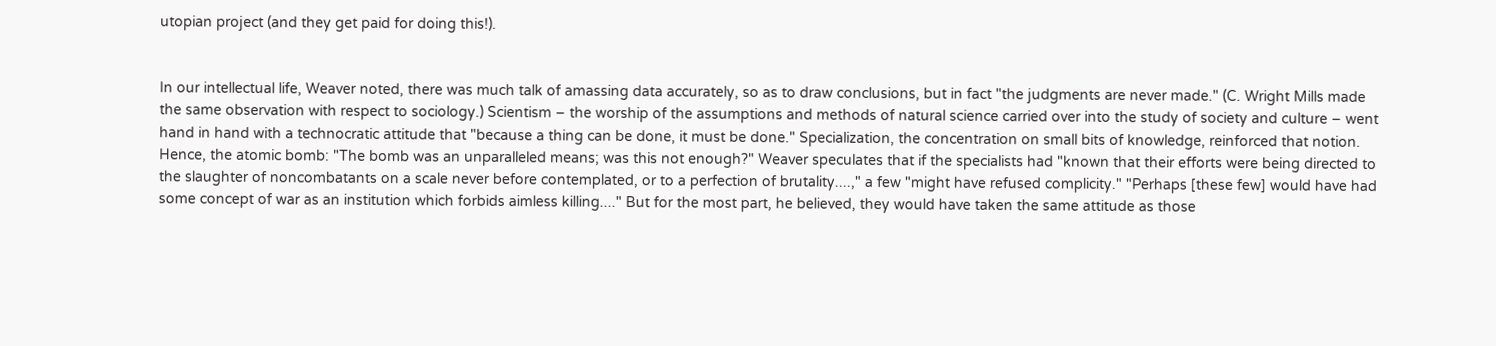utopian project (and they get paid for doing this!).


In our intellectual life, Weaver noted, there was much talk of amassing data accurately, so as to draw conclusions, but in fact "the judgments are never made." (C. Wright Mills made the same observation with respect to sociology.) Scientism – the worship of the assumptions and methods of natural science carried over into the study of society and culture – went hand in hand with a technocratic attitude that "because a thing can be done, it must be done." Specialization, the concentration on small bits of knowledge, reinforced that notion. Hence, the atomic bomb: "The bomb was an unparalleled means; was this not enough?" Weaver speculates that if the specialists had "known that their efforts were being directed to the slaughter of noncombatants on a scale never before contemplated, or to a perfection of brutality....," a few "might have refused complicity." "Perhaps [these few] would have had some concept of war as an institution which forbids aimless killing...." But for the most part, he believed, they would have taken the same attitude as those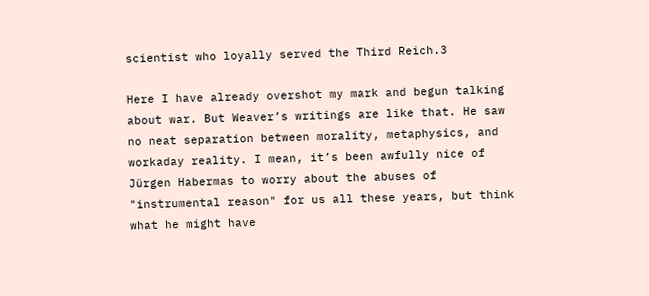scientist who loyally served the Third Reich.3

Here I have already overshot my mark and begun talking about war. But Weaver’s writings are like that. He saw no neat separation between morality, metaphysics, and workaday reality. I mean, it’s been awfully nice of Jürgen Habermas to worry about the abuses of "instrumental reason" for us all these years, but think what he might have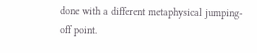done with a different metaphysical jumping-off point.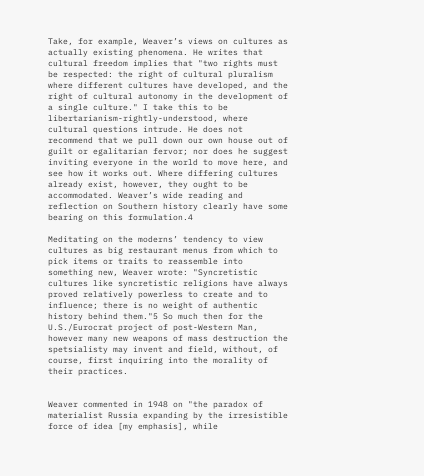Take, for example, Weaver’s views on cultures as actually existing phenomena. He writes that cultural freedom implies that "two rights must be respected: the right of cultural pluralism where different cultures have developed, and the right of cultural autonomy in the development of a single culture." I take this to be libertarianism-rightly-understood, where cultural questions intrude. He does not recommend that we pull down our own house out of guilt or egalitarian fervor; nor does he suggest inviting everyone in the world to move here, and see how it works out. Where differing cultures already exist, however, they ought to be accommodated. Weaver’s wide reading and reflection on Southern history clearly have some bearing on this formulation.4

Meditating on the moderns’ tendency to view cultures as big restaurant menus from which to pick items or traits to reassemble into something new, Weaver wrote: "Syncretistic cultures like syncretistic religions have always proved relatively powerless to create and to influence; there is no weight of authentic history behind them."5 So much then for the U.S./Eurocrat project of post-Western Man, however many new weapons of mass destruction the spetsialisty may invent and field, without, of course, first inquiring into the morality of their practices.


Weaver commented in 1948 on "the paradox of materialist Russia expanding by the irresistible force of idea [my emphasis], while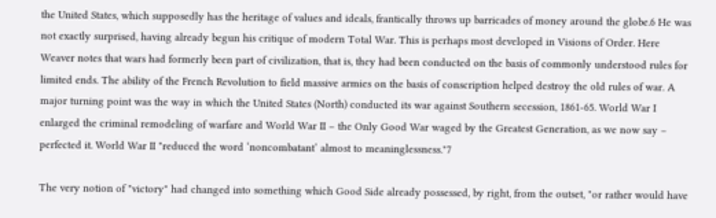the United States, which supposedly has the heritage of values and ideals, frantically throws up barricades of money around the globe.6 He was not exactly surprised, having already begun his critique of modern Total War. This is perhaps most developed in Visions of Order. Here Weaver notes that wars had formerly been part of civilization, that is, they had been conducted on the basis of commonly understood rules for limited ends. The ability of the French Revolution to field massive armies on the basis of conscription helped destroy the old rules of war. A major turning point was the way in which the United States (North) conducted its war against Southern secession, 1861-65. World War I enlarged the criminal remodeling of warfare and World War II – the Only Good War waged by the Greatest Generation, as we now say – perfected it. World War II "reduced the word ‘noncombatant’ almost to meaninglessness."7

The very notion of "victory" had changed into something which Good Side already possessed, by right, from the outset, "or rather would have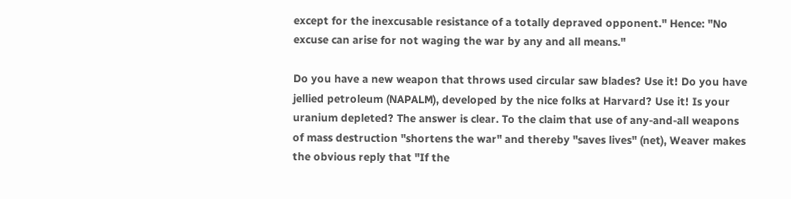except for the inexcusable resistance of a totally depraved opponent." Hence: "No excuse can arise for not waging the war by any and all means."

Do you have a new weapon that throws used circular saw blades? Use it! Do you have jellied petroleum (NAPALM), developed by the nice folks at Harvard? Use it! Is your uranium depleted? The answer is clear. To the claim that use of any-and-all weapons of mass destruction "shortens the war" and thereby "saves lives" (net), Weaver makes the obvious reply that "If the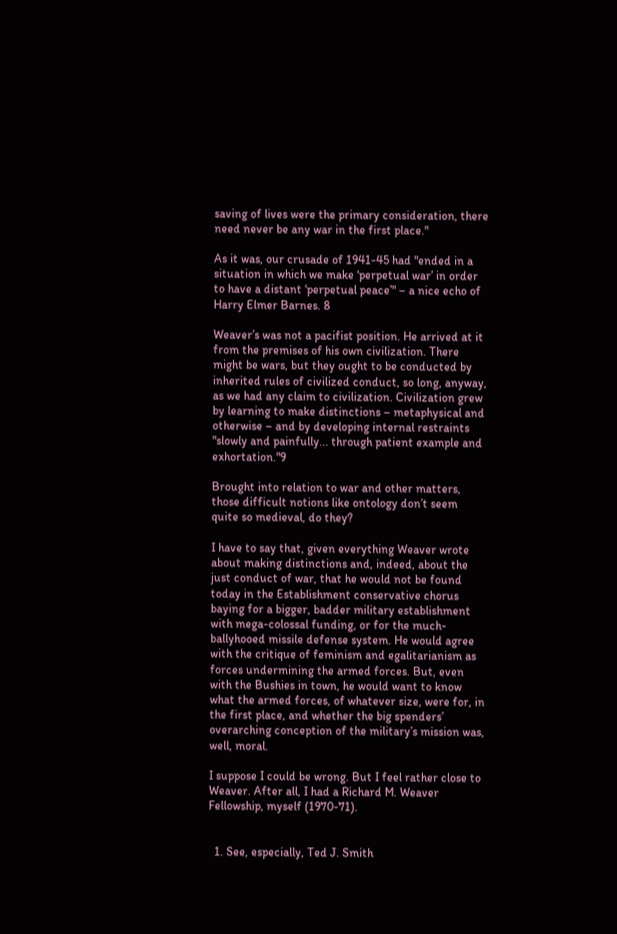saving of lives were the primary consideration, there need never be any war in the first place."

As it was, our crusade of 1941-45 had "ended in a situation in which we make ‘perpetual war’ in order to have a distant ‘perpetual peace’" – a nice echo of Harry Elmer Barnes. 8

Weaver’s was not a pacifist position. He arrived at it from the premises of his own civilization. There might be wars, but they ought to be conducted by inherited rules of civilized conduct, so long, anyway, as we had any claim to civilization. Civilization grew by learning to make distinctions – metaphysical and otherwise – and by developing internal restraints "slowly and painfully... through patient example and exhortation."9

Brought into relation to war and other matters, those difficult notions like ontology don’t seem quite so medieval, do they?

I have to say that, given everything Weaver wrote about making distinctions and, indeed, about the just conduct of war, that he would not be found today in the Establishment conservative chorus baying for a bigger, badder military establishment with mega-colossal funding, or for the much-ballyhooed missile defense system. He would agree with the critique of feminism and egalitarianism as forces undermining the armed forces. But, even with the Bushies in town, he would want to know what the armed forces, of whatever size, were for, in the first place, and whether the big spenders’ overarching conception of the military’s mission was, well, moral.

I suppose I could be wrong. But I feel rather close to Weaver. After all, I had a Richard M. Weaver Fellowship, myself (1970-71).


  1. See, especially, Ted J. Smith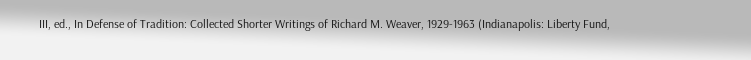III, ed., In Defense of Tradition: Collected Shorter Writings of Richard M. Weaver, 1929-1963 (Indianapolis: Liberty Fund,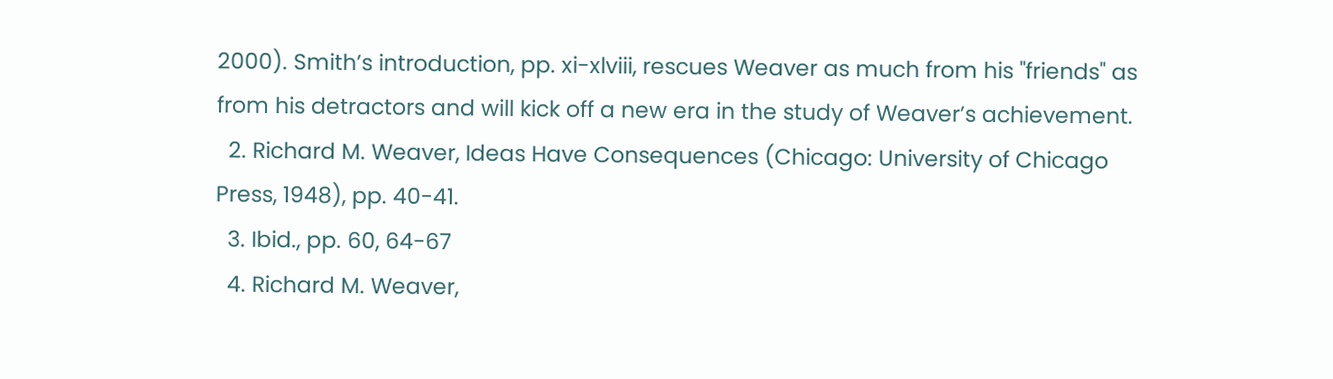2000). Smith’s introduction, pp. xi-xlviii, rescues Weaver as much from his "friends" as from his detractors and will kick off a new era in the study of Weaver’s achievement.
  2. Richard M. Weaver, Ideas Have Consequences (Chicago: University of Chicago Press, 1948), pp. 40-41.
  3. Ibid., pp. 60, 64-67
  4. Richard M. Weaver,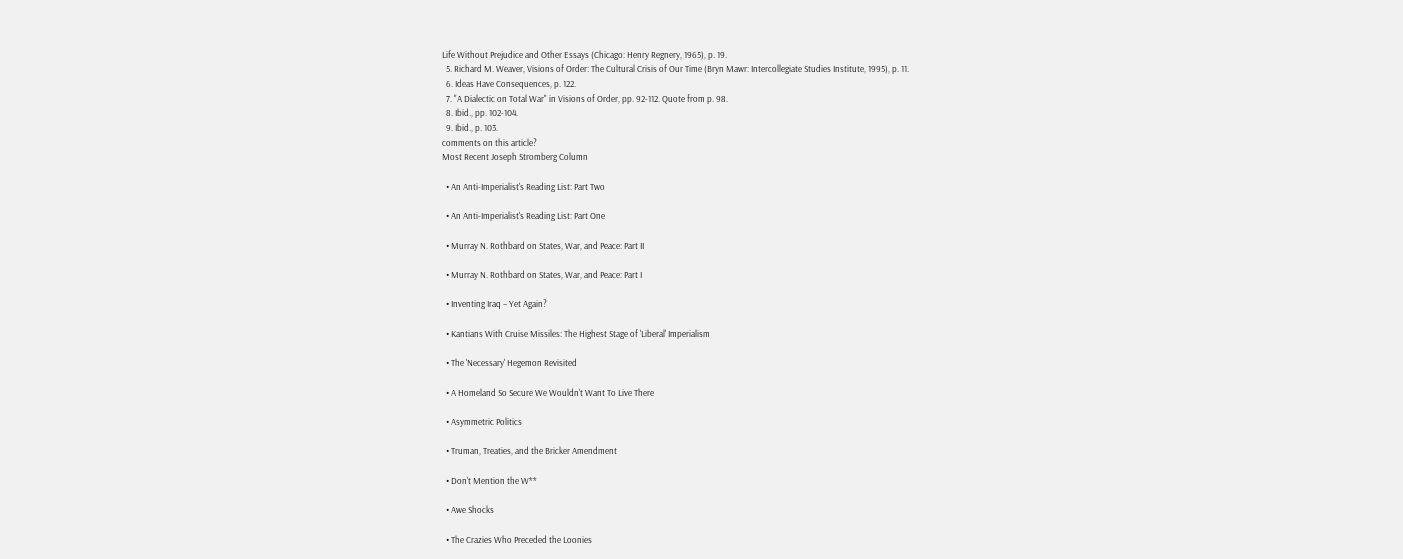Life Without Prejudice and Other Essays (Chicago: Henry Regnery, 1965), p. 19.
  5. Richard M. Weaver, Visions of Order: The Cultural Crisis of Our Time (Bryn Mawr: Intercollegiate Studies Institute, 1995), p. 11.
  6. Ideas Have Consequences, p. 122.
  7. "A Dialectic on Total War" in Visions of Order, pp. 92-112. Quote from p. 98.
  8. Ibid., pp. 102-104.
  9. Ibid., p. 103.
comments on this article?
Most Recent Joseph Stromberg Column

  • An Anti-Imperialist's Reading List: Part Two

  • An Anti-Imperialist's Reading List: Part One

  • Murray N. Rothbard on States, War, and Peace: Part II

  • Murray N. Rothbard on States, War, and Peace: Part I

  • Inventing Iraq – Yet Again?

  • Kantians With Cruise Missiles: The Highest Stage of 'Liberal' Imperialism

  • The 'Necessary' Hegemon Revisited

  • A Homeland So Secure We Wouldn't Want To Live There

  • Asymmetric Politics

  • Truman, Treaties, and the Bricker Amendment

  • Don't Mention the W**

  • Awe Shocks

  • The Crazies Who Preceded the Loonies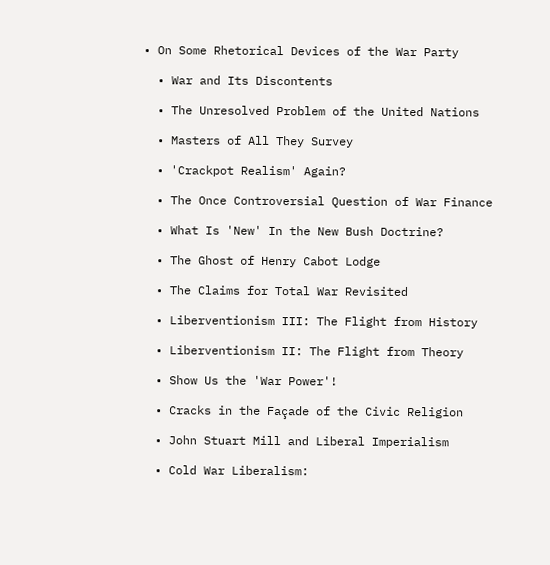• On Some Rhetorical Devices of the War Party

  • War and Its Discontents

  • The Unresolved Problem of the United Nations

  • Masters of All They Survey

  • 'Crackpot Realism' Again?

  • The Once Controversial Question of War Finance

  • What Is 'New' In the New Bush Doctrine?

  • The Ghost of Henry Cabot Lodge

  • The Claims for Total War Revisited

  • Liberventionism III: The Flight from History

  • Liberventionism II: The Flight from Theory

  • Show Us the 'War Power'!

  • Cracks in the Façade of the Civic Religion

  • John Stuart Mill and Liberal Imperialism

  • Cold War Liberalism: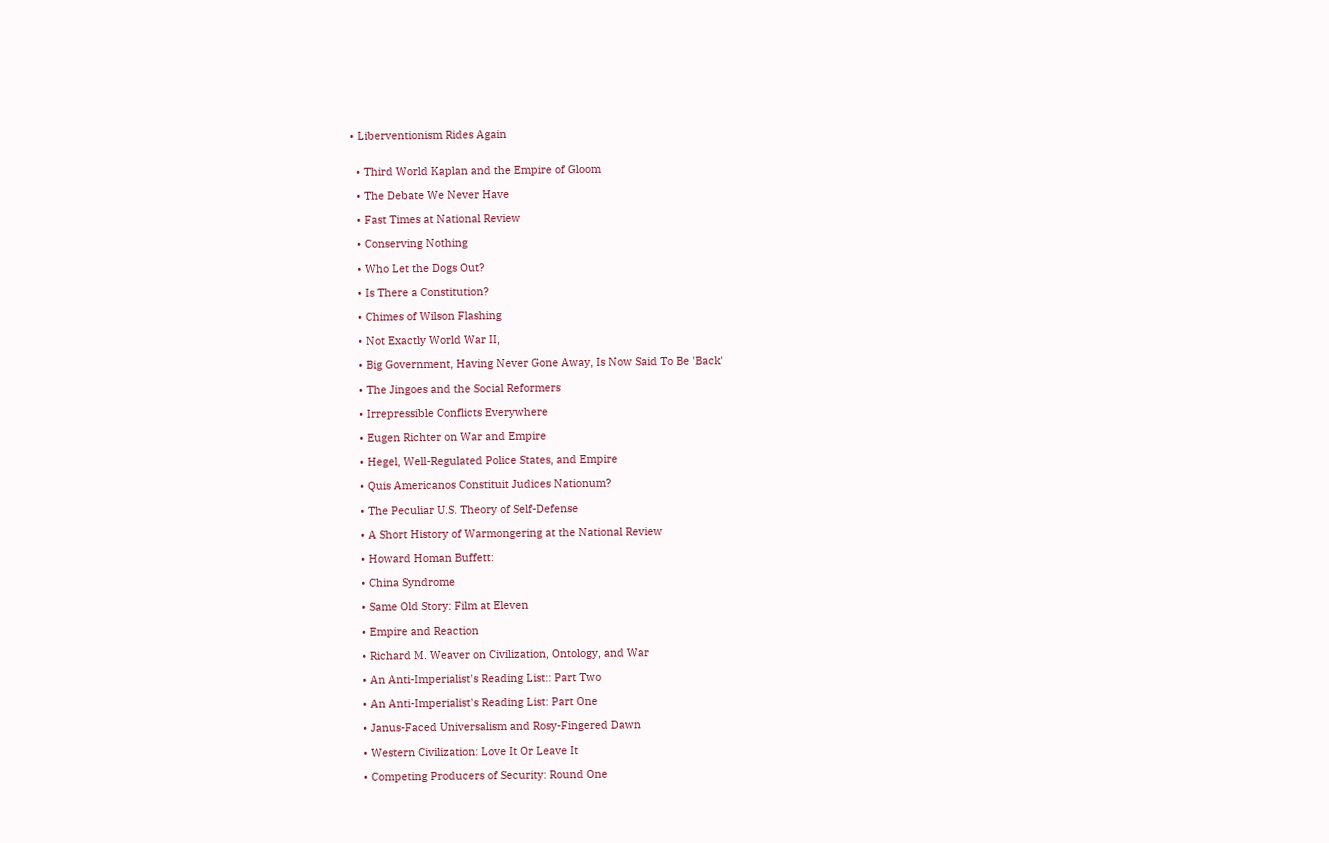• Liberventionism Rides Again


  • Third World Kaplan and the Empire of Gloom

  • The Debate We Never Have

  • Fast Times at National Review

  • Conserving Nothing

  • Who Let the Dogs Out?

  • Is There a Constitution?

  • Chimes of Wilson Flashing

  • Not Exactly World War II,

  • Big Government, Having Never Gone Away, Is Now Said To Be 'Back'

  • The Jingoes and the Social Reformers

  • Irrepressible Conflicts Everywhere

  • Eugen Richter on War and Empire

  • Hegel, Well-Regulated Police States, and Empire

  • Quis Americanos Constituit Judices Nationum?

  • The Peculiar U.S. Theory of Self-Defense

  • A Short History of Warmongering at the National Review

  • Howard Homan Buffett:

  • China Syndrome

  • Same Old Story: Film at Eleven

  • Empire and Reaction

  • Richard M. Weaver on Civilization, Ontology, and War

  • An Anti-Imperialist's Reading List:: Part Two

  • An Anti-Imperialist's Reading List: Part One

  • Janus-Faced Universalism and Rosy-Fingered Dawn

  • Western Civilization: Love It Or Leave It

  • Competing Producers of Security: Round One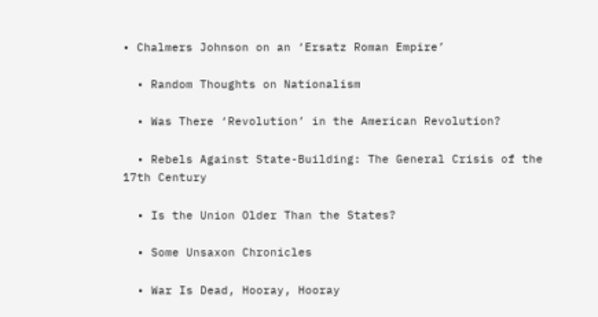• Chalmers Johnson on an ‘Ersatz Roman Empire’

  • Random Thoughts on Nationalism

  • Was There ‘Revolution’ in the American Revolution?

  • Rebels Against State-Building: The General Crisis of the 17th Century

  • Is the Union Older Than the States?

  • Some Unsaxon Chronicles

  • War Is Dead, Hooray, Hooray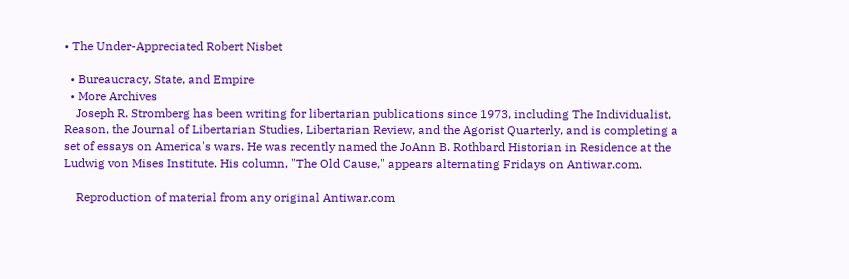• The Under-Appreciated Robert Nisbet

  • Bureaucracy, State, and Empire
  • More Archives
    Joseph R. Stromberg has been writing for libertarian publications since 1973, including The Individualist, Reason, the Journal of Libertarian Studies, Libertarian Review, and the Agorist Quarterly, and is completing a set of essays on America's wars. He was recently named the JoAnn B. Rothbard Historian in Residence at the Ludwig von Mises Institute. His column, "The Old Cause," appears alternating Fridays on Antiwar.com.

    Reproduction of material from any original Antiwar.com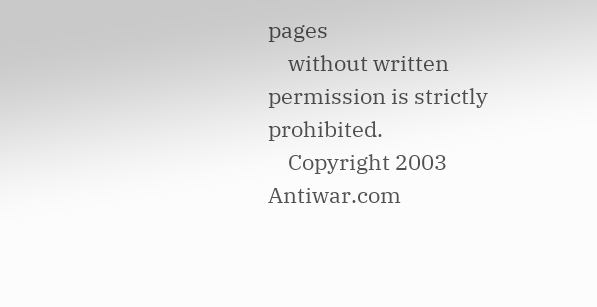pages
    without written permission is strictly prohibited.
    Copyright 2003 Antiwar.com